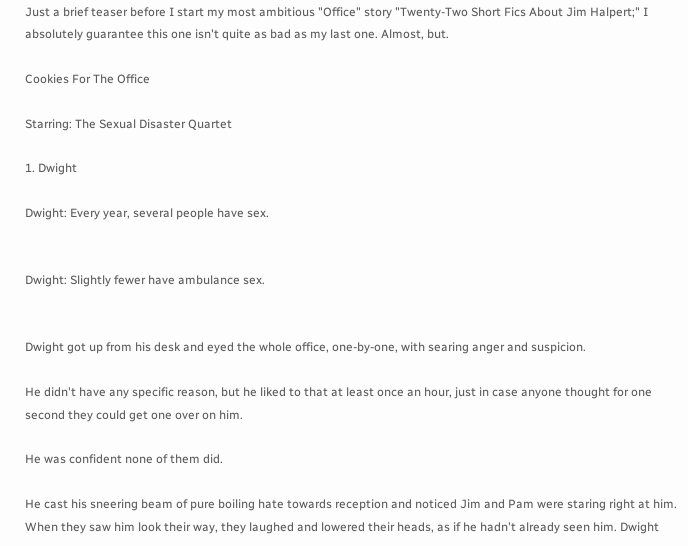Just a brief teaser before I start my most ambitious "Office" story "Twenty-Two Short Fics About Jim Halpert;" I absolutely guarantee this one isn't quite as bad as my last one. Almost, but.

Cookies For The Office

Starring: The Sexual Disaster Quartet

1. Dwight

Dwight: Every year, several people have sex.


Dwight: Slightly fewer have ambulance sex.


Dwight got up from his desk and eyed the whole office, one-by-one, with searing anger and suspicion.

He didn't have any specific reason, but he liked to that at least once an hour, just in case anyone thought for one second they could get one over on him.

He was confident none of them did.

He cast his sneering beam of pure boiling hate towards reception and noticed Jim and Pam were staring right at him. When they saw him look their way, they laughed and lowered their heads, as if he hadn't already seen him. Dwight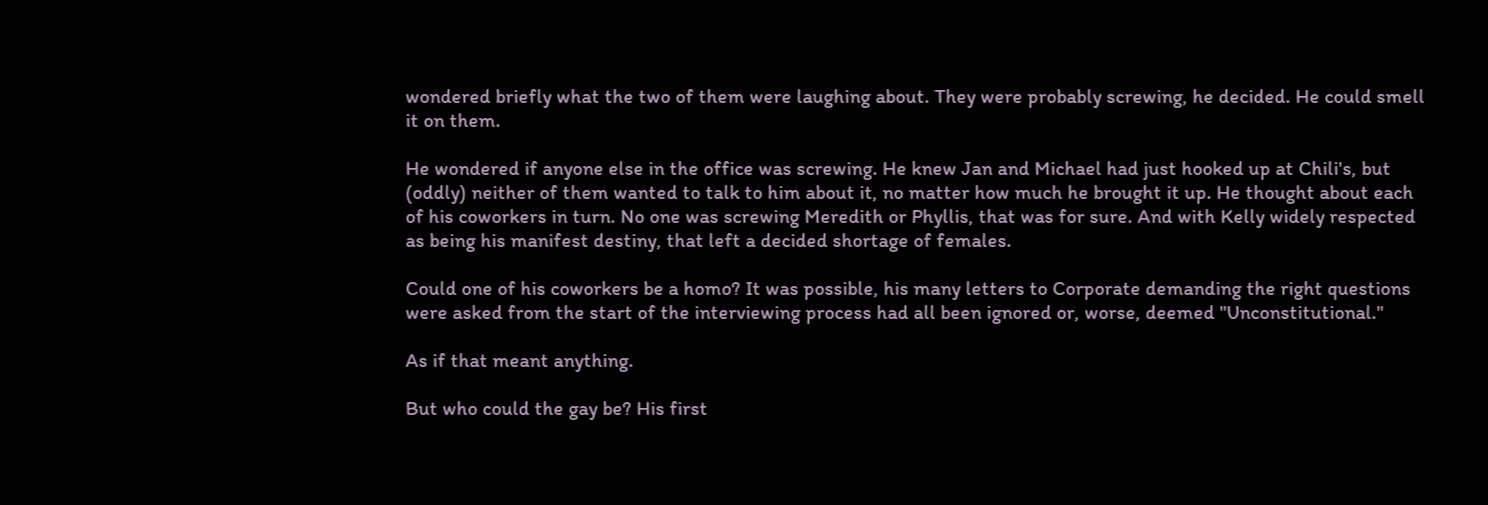wondered briefly what the two of them were laughing about. They were probably screwing, he decided. He could smell it on them.

He wondered if anyone else in the office was screwing. He knew Jan and Michael had just hooked up at Chili's, but (oddly) neither of them wanted to talk to him about it, no matter how much he brought it up. He thought about each of his coworkers in turn. No one was screwing Meredith or Phyllis, that was for sure. And with Kelly widely respected as being his manifest destiny, that left a decided shortage of females.

Could one of his coworkers be a homo? It was possible, his many letters to Corporate demanding the right questions were asked from the start of the interviewing process had all been ignored or, worse, deemed "Unconstitutional."

As if that meant anything.

But who could the gay be? His first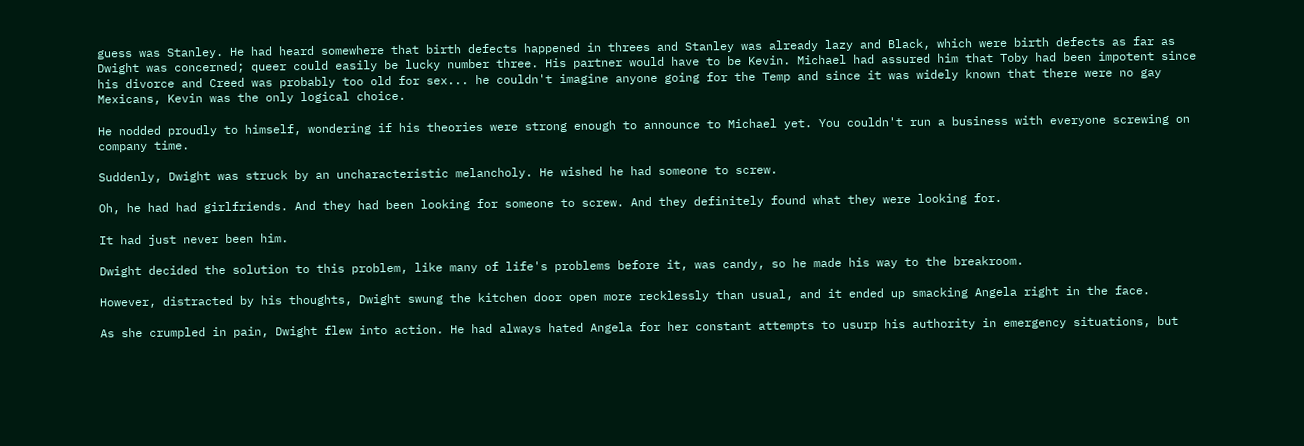guess was Stanley. He had heard somewhere that birth defects happened in threes and Stanley was already lazy and Black, which were birth defects as far as Dwight was concerned; queer could easily be lucky number three. His partner would have to be Kevin. Michael had assured him that Toby had been impotent since his divorce and Creed was probably too old for sex... he couldn't imagine anyone going for the Temp and since it was widely known that there were no gay Mexicans, Kevin was the only logical choice.

He nodded proudly to himself, wondering if his theories were strong enough to announce to Michael yet. You couldn't run a business with everyone screwing on company time.

Suddenly, Dwight was struck by an uncharacteristic melancholy. He wished he had someone to screw.

Oh, he had had girlfriends. And they had been looking for someone to screw. And they definitely found what they were looking for.

It had just never been him.

Dwight decided the solution to this problem, like many of life's problems before it, was candy, so he made his way to the breakroom.

However, distracted by his thoughts, Dwight swung the kitchen door open more recklessly than usual, and it ended up smacking Angela right in the face.

As she crumpled in pain, Dwight flew into action. He had always hated Angela for her constant attempts to usurp his authority in emergency situations, but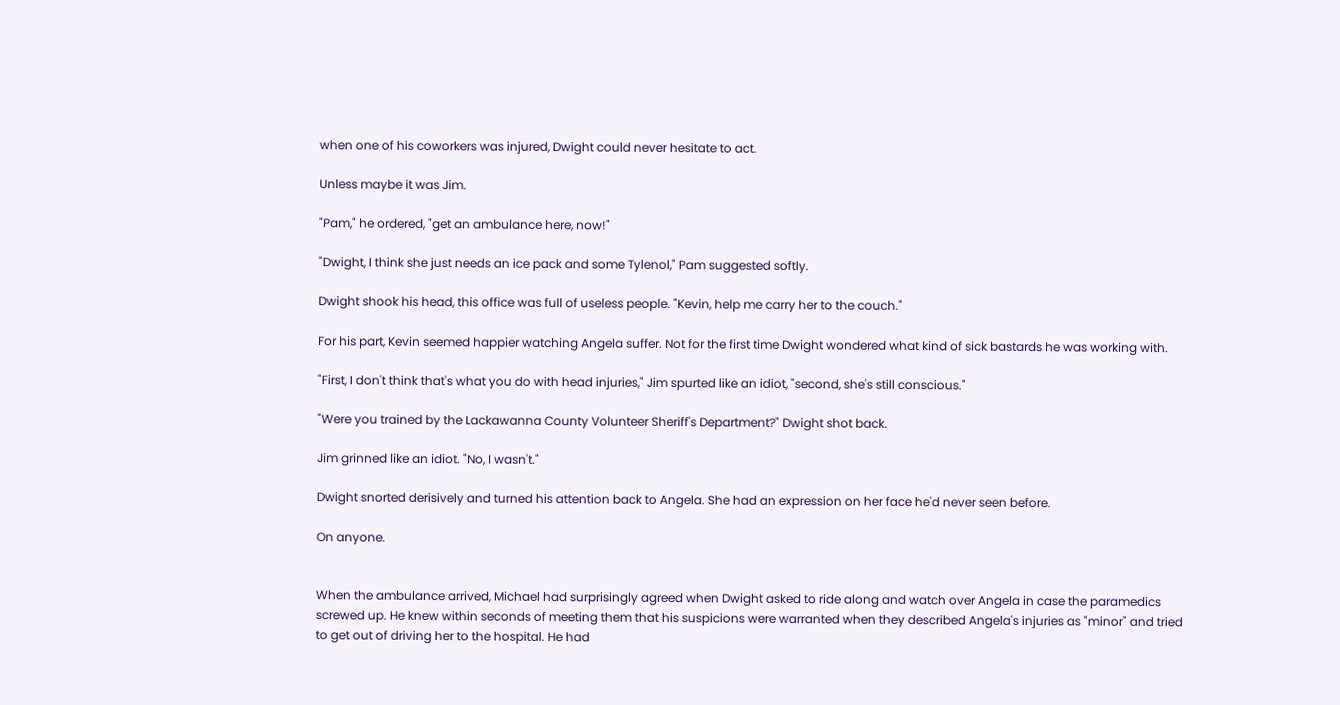when one of his coworkers was injured, Dwight could never hesitate to act.

Unless maybe it was Jim.

"Pam," he ordered, "get an ambulance here, now!"

"Dwight, I think she just needs an ice pack and some Tylenol," Pam suggested softly.

Dwight shook his head, this office was full of useless people. "Kevin, help me carry her to the couch."

For his part, Kevin seemed happier watching Angela suffer. Not for the first time Dwight wondered what kind of sick bastards he was working with.

"First, I don't think that's what you do with head injuries," Jim spurted like an idiot, "second, she's still conscious."

"Were you trained by the Lackawanna County Volunteer Sheriff's Department?" Dwight shot back.

Jim grinned like an idiot. "No, I wasn't."

Dwight snorted derisively and turned his attention back to Angela. She had an expression on her face he'd never seen before.

On anyone.


When the ambulance arrived, Michael had surprisingly agreed when Dwight asked to ride along and watch over Angela in case the paramedics screwed up. He knew within seconds of meeting them that his suspicions were warranted when they described Angela's injuries as "minor" and tried to get out of driving her to the hospital. He had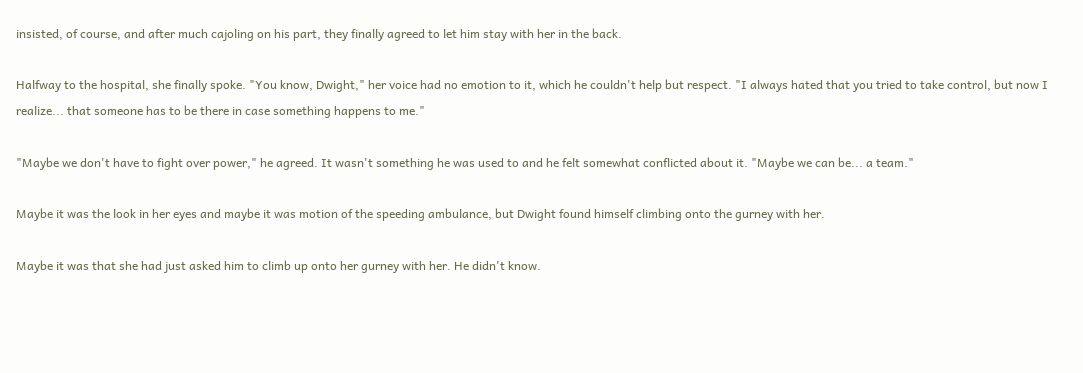insisted, of course, and after much cajoling on his part, they finally agreed to let him stay with her in the back.

Halfway to the hospital, she finally spoke. "You know, Dwight," her voice had no emotion to it, which he couldn't help but respect. "I always hated that you tried to take control, but now I realize... that someone has to be there in case something happens to me."

"Maybe we don't have to fight over power," he agreed. It wasn't something he was used to and he felt somewhat conflicted about it. "Maybe we can be... a team."

Maybe it was the look in her eyes and maybe it was motion of the speeding ambulance, but Dwight found himself climbing onto the gurney with her.

Maybe it was that she had just asked him to climb up onto her gurney with her. He didn't know.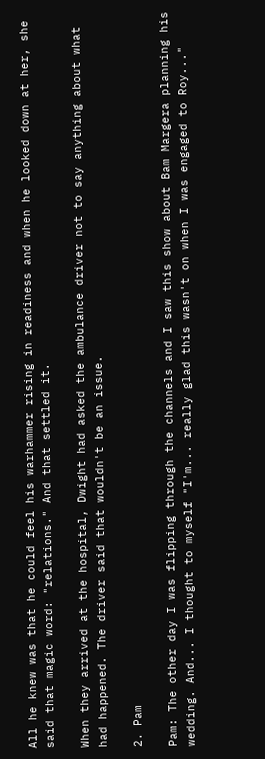All he knew was that he could feel his warhammer rising in readiness and when he looked down at her, she said that magic word: "relations." And that settled it.

When they arrived at the hospital, Dwight had asked the ambulance driver not to say anything about what had happened. The driver said that wouldn't be an issue.

2. Pam

Pam: The other day I was flipping through the channels and I saw this show about Bam Margera planning his wedding. And... I thought to myself "I'm... really glad this wasn't on when I was engaged to Roy..."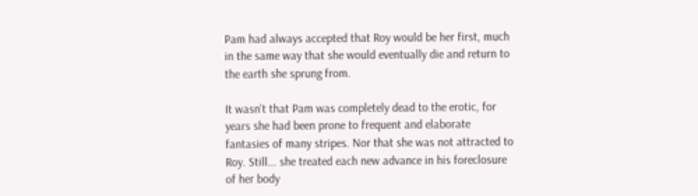Pam had always accepted that Roy would be her first, much in the same way that she would eventually die and return to the earth she sprung from.

It wasn't that Pam was completely dead to the erotic, for years she had been prone to frequent and elaborate fantasies of many stripes. Nor that she was not attracted to Roy. Still... she treated each new advance in his foreclosure of her body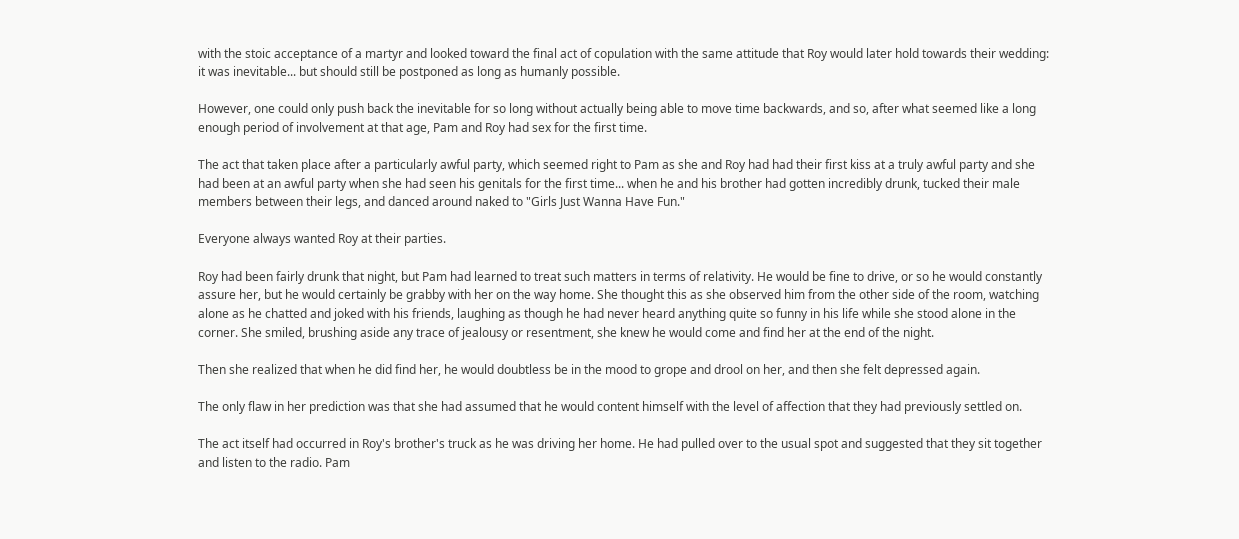with the stoic acceptance of a martyr and looked toward the final act of copulation with the same attitude that Roy would later hold towards their wedding: it was inevitable... but should still be postponed as long as humanly possible.

However, one could only push back the inevitable for so long without actually being able to move time backwards, and so, after what seemed like a long enough period of involvement at that age, Pam and Roy had sex for the first time.

The act that taken place after a particularly awful party, which seemed right to Pam as she and Roy had had their first kiss at a truly awful party and she had been at an awful party when she had seen his genitals for the first time... when he and his brother had gotten incredibly drunk, tucked their male members between their legs, and danced around naked to "Girls Just Wanna Have Fun."

Everyone always wanted Roy at their parties.

Roy had been fairly drunk that night, but Pam had learned to treat such matters in terms of relativity. He would be fine to drive, or so he would constantly assure her, but he would certainly be grabby with her on the way home. She thought this as she observed him from the other side of the room, watching alone as he chatted and joked with his friends, laughing as though he had never heard anything quite so funny in his life while she stood alone in the corner. She smiled, brushing aside any trace of jealousy or resentment, she knew he would come and find her at the end of the night.

Then she realized that when he did find her, he would doubtless be in the mood to grope and drool on her, and then she felt depressed again.

The only flaw in her prediction was that she had assumed that he would content himself with the level of affection that they had previously settled on.

The act itself had occurred in Roy's brother's truck as he was driving her home. He had pulled over to the usual spot and suggested that they sit together and listen to the radio. Pam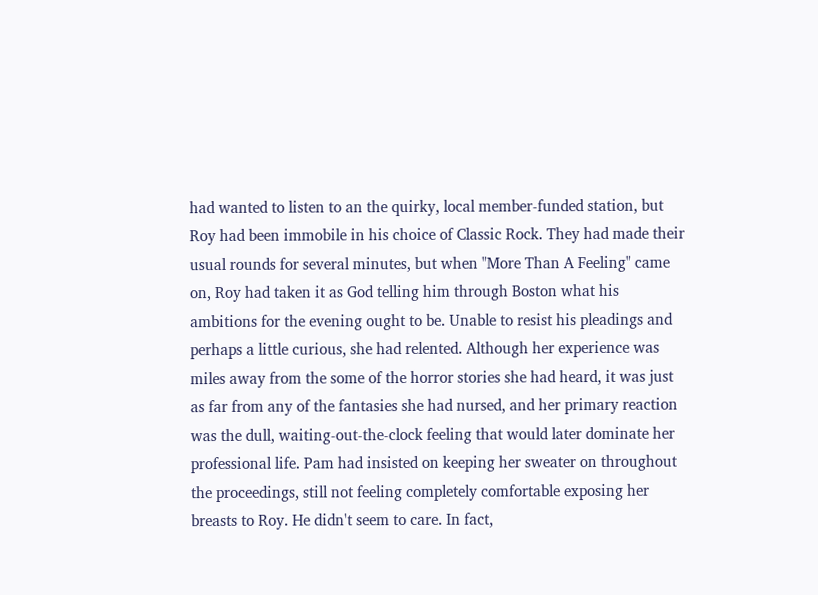had wanted to listen to an the quirky, local member-funded station, but Roy had been immobile in his choice of Classic Rock. They had made their usual rounds for several minutes, but when "More Than A Feeling" came on, Roy had taken it as God telling him through Boston what his ambitions for the evening ought to be. Unable to resist his pleadings and perhaps a little curious, she had relented. Although her experience was miles away from the some of the horror stories she had heard, it was just as far from any of the fantasies she had nursed, and her primary reaction was the dull, waiting-out-the-clock feeling that would later dominate her professional life. Pam had insisted on keeping her sweater on throughout the proceedings, still not feeling completely comfortable exposing her breasts to Roy. He didn't seem to care. In fact,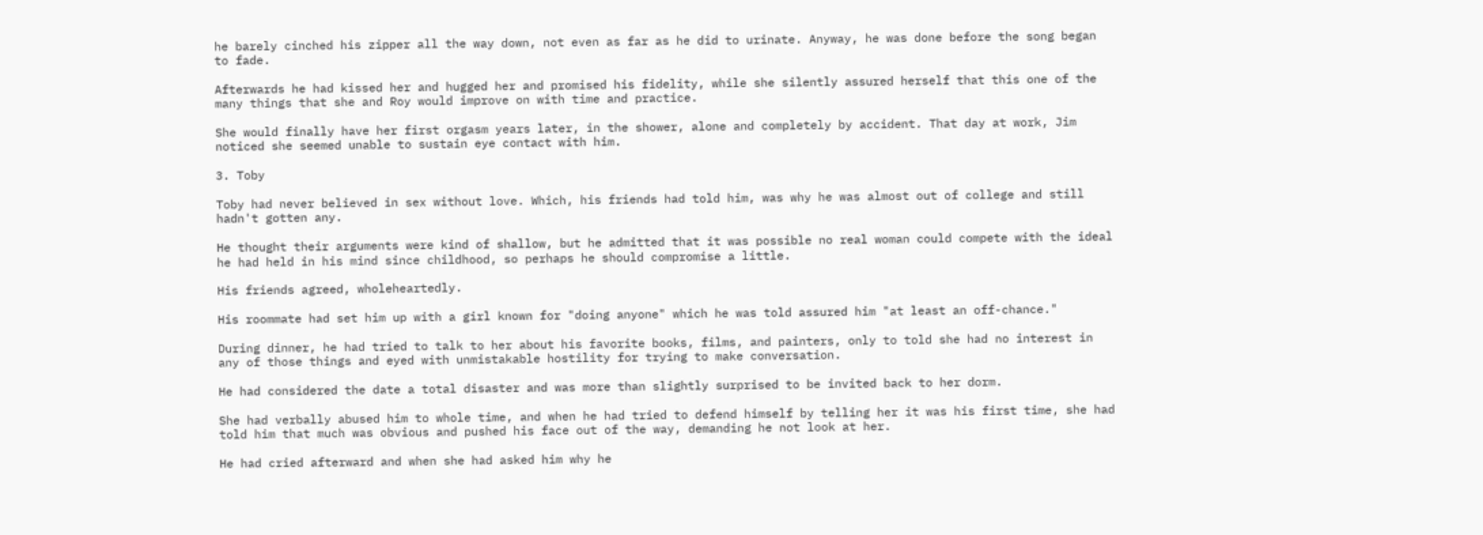he barely cinched his zipper all the way down, not even as far as he did to urinate. Anyway, he was done before the song began to fade.

Afterwards he had kissed her and hugged her and promised his fidelity, while she silently assured herself that this one of the many things that she and Roy would improve on with time and practice.

She would finally have her first orgasm years later, in the shower, alone and completely by accident. That day at work, Jim noticed she seemed unable to sustain eye contact with him.

3. Toby

Toby had never believed in sex without love. Which, his friends had told him, was why he was almost out of college and still hadn't gotten any.

He thought their arguments were kind of shallow, but he admitted that it was possible no real woman could compete with the ideal he had held in his mind since childhood, so perhaps he should compromise a little.

His friends agreed, wholeheartedly.

His roommate had set him up with a girl known for "doing anyone" which he was told assured him "at least an off-chance."

During dinner, he had tried to talk to her about his favorite books, films, and painters, only to told she had no interest in any of those things and eyed with unmistakable hostility for trying to make conversation.

He had considered the date a total disaster and was more than slightly surprised to be invited back to her dorm.

She had verbally abused him to whole time, and when he had tried to defend himself by telling her it was his first time, she had told him that much was obvious and pushed his face out of the way, demanding he not look at her.

He had cried afterward and when she had asked him why he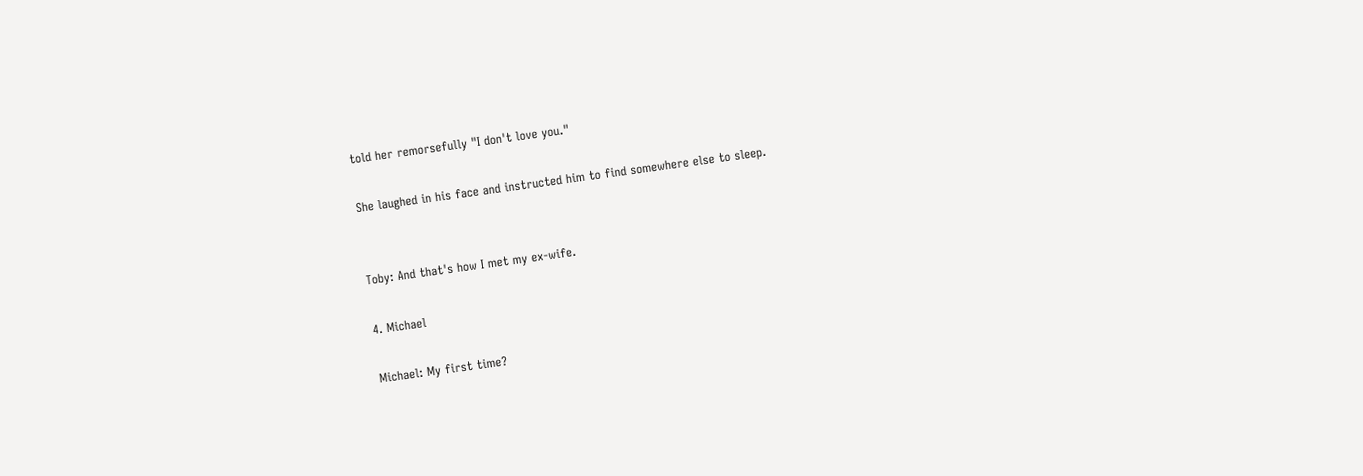told her remorsefully "I don't love you."

She laughed in his face and instructed him to find somewhere else to sleep.


Toby: And that's how I met my ex-wife.

4. Michael

Michael: My first time?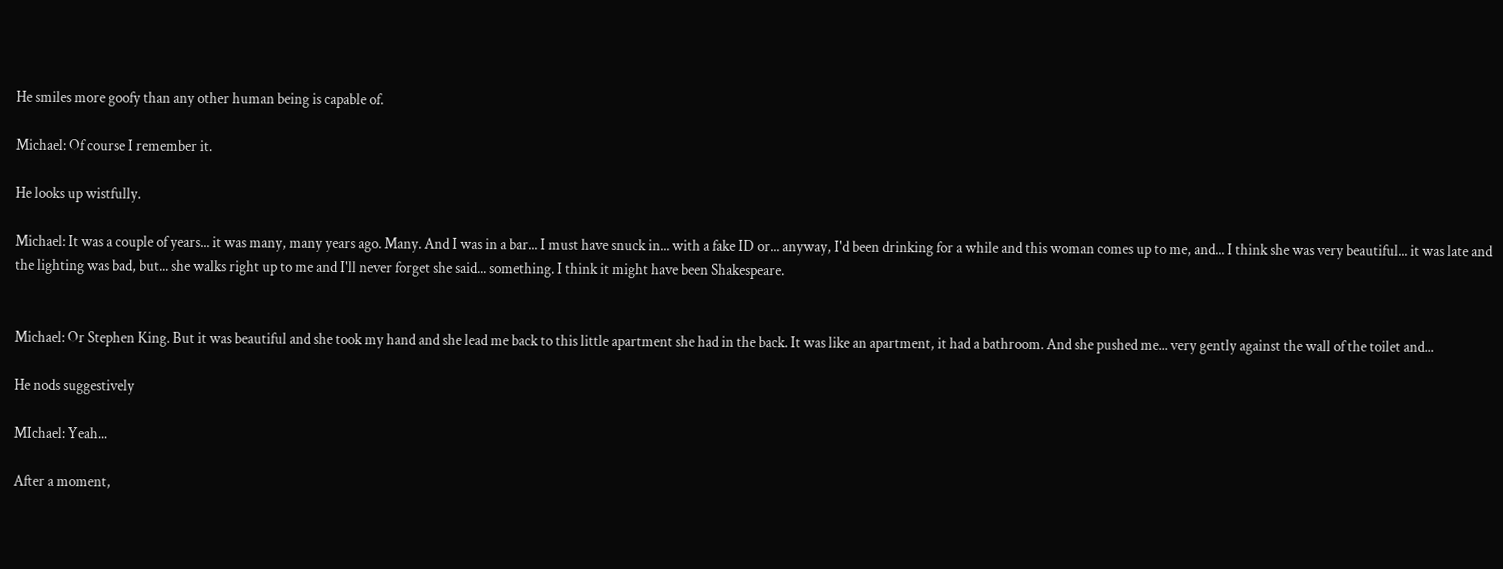He smiles more goofy than any other human being is capable of.

Michael: Of course I remember it.

He looks up wistfully.

Michael: It was a couple of years... it was many, many years ago. Many. And I was in a bar... I must have snuck in... with a fake ID or... anyway, I'd been drinking for a while and this woman comes up to me, and... I think she was very beautiful... it was late and the lighting was bad, but... she walks right up to me and I'll never forget she said... something. I think it might have been Shakespeare.


Michael: Or Stephen King. But it was beautiful and she took my hand and she lead me back to this little apartment she had in the back. It was like an apartment, it had a bathroom. And she pushed me... very gently against the wall of the toilet and...

He nods suggestively

MIchael: Yeah...

After a moment,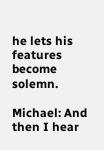he lets his features become solemn.

Michael: And then I hear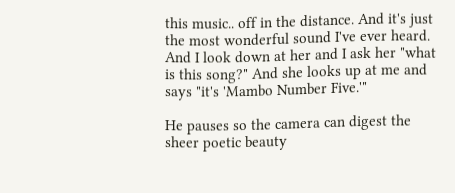this music.. off in the distance. And it's just the most wonderful sound I've ever heard. And I look down at her and I ask her "what is this song?" And she looks up at me and says "it's 'Mambo Number Five.'"

He pauses so the camera can digest the sheer poetic beauty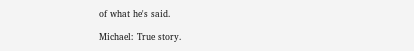of what he's said.

Michael: True story.